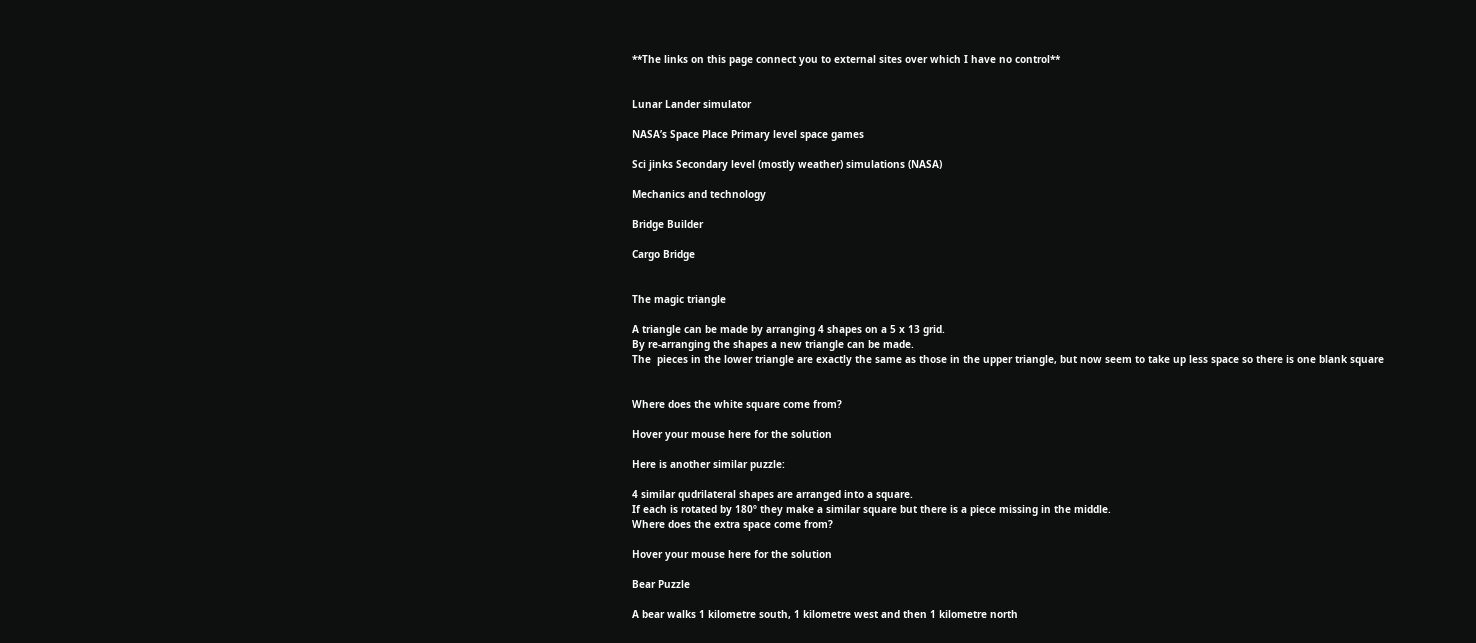**The links on this page connect you to external sites over which I have no control**


Lunar Lander simulator

NASA’s Space Place Primary level space games

Sci jinks Secondary level (mostly weather) simulations (NASA)

Mechanics and technology

Bridge Builder

Cargo Bridge


The magic triangle

A triangle can be made by arranging 4 shapes on a 5 x 13 grid.
By re-arranging the shapes a new triangle can be made.
The  pieces in the lower triangle are exactly the same as those in the upper triangle, but now seem to take up less space so there is one blank square


Where does the white square come from?

Hover your mouse here for the solution

Here is another similar puzzle:

4 similar qudrilateral shapes are arranged into a square.
If each is rotated by 180º they make a similar square but there is a piece missing in the middle.
Where does the extra space come from?

Hover your mouse here for the solution

Bear Puzzle

A bear walks 1 kilometre south, 1 kilometre west and then 1 kilometre north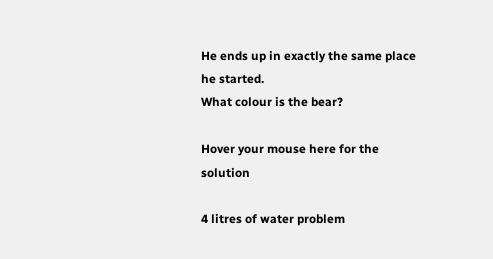He ends up in exactly the same place he started.
What colour is the bear?

Hover your mouse here for the solution

4 litres of water problem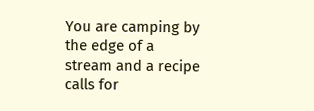You are camping by the edge of a stream and a recipe calls for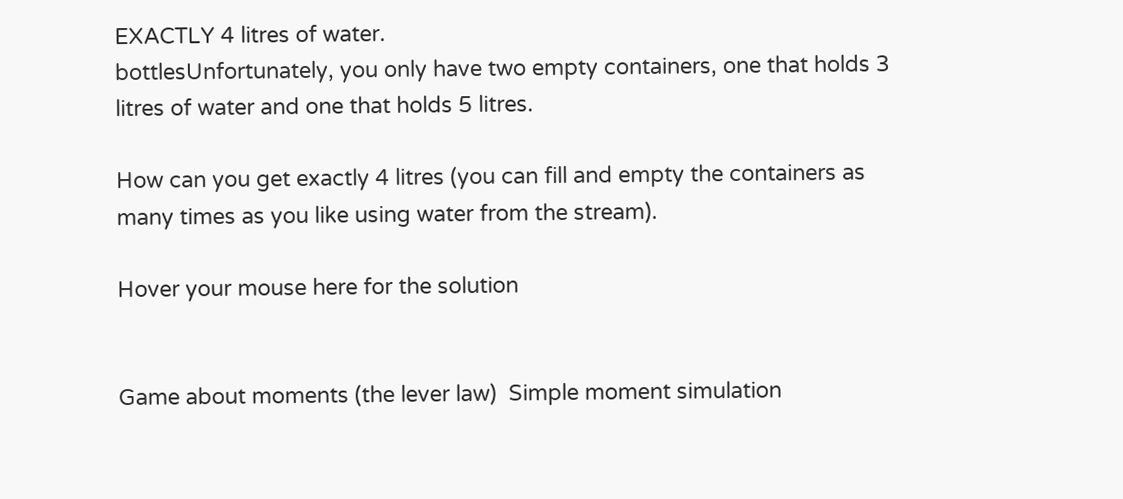EXACTLY 4 litres of water.
bottlesUnfortunately, you only have two empty containers, one that holds 3 litres of water and one that holds 5 litres.

How can you get exactly 4 litres (you can fill and empty the containers as many times as you like using water from the stream).

Hover your mouse here for the solution


Game about moments (the lever law)  Simple moment simulation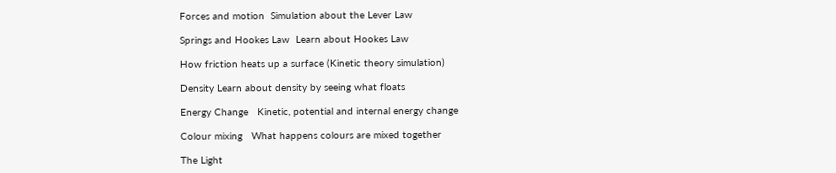Forces and motion  Simulation about the Lever Law

Springs and Hookes Law  Learn about Hookes Law

How friction heats up a surface (Kinetic theory simulation)

Density Learn about density by seeing what floats

Energy Change   Kinetic, potential and internal energy change

Colour mixing   What happens colours are mixed together

The Light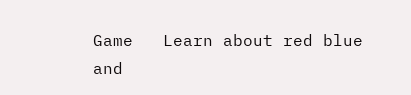Game   Learn about red blue and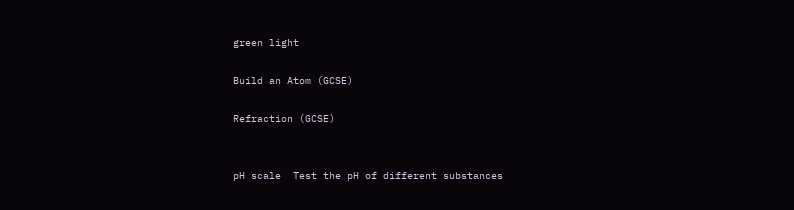green light

Build an Atom (GCSE)

Refraction (GCSE)


pH scale  Test the pH of different substances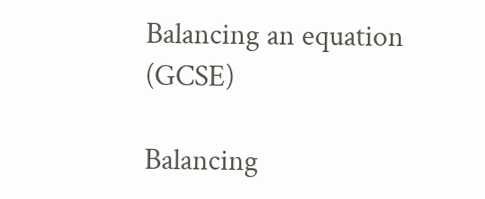Balancing an equation (GCSE)

Balancing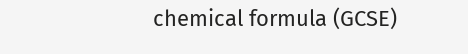chemical formula (GCSE)